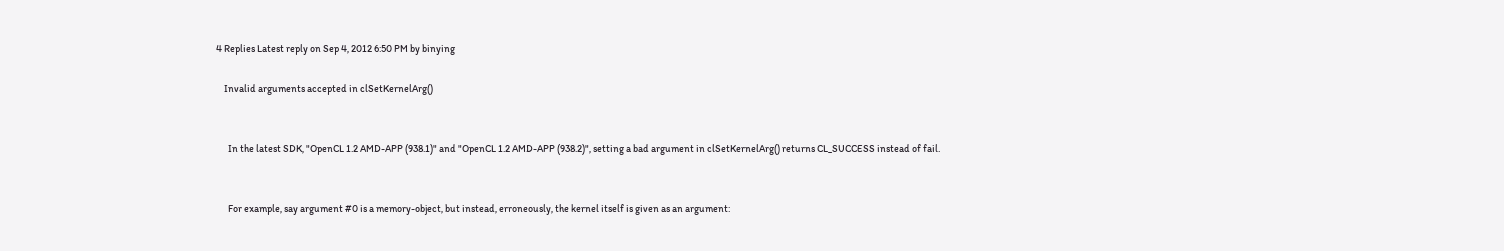4 Replies Latest reply on Sep 4, 2012 6:50 PM by binying

    Invalid arguments accepted in clSetKernelArg()


      In the latest SDK, "OpenCL 1.2 AMD-APP (938.1)" and "OpenCL 1.2 AMD-APP (938.2)", setting a bad argument in clSetKernelArg() returns CL_SUCCESS instead of fail.


      For example, say argument #0 is a memory-object, but instead, erroneously, the kernel itself is given as an argument: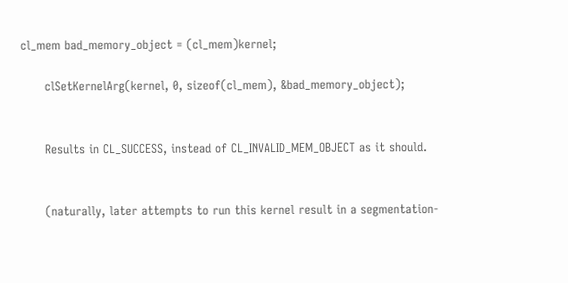cl_mem bad_memory_object = (cl_mem)kernel;

      clSetKernelArg(kernel, 0, sizeof(cl_mem), &bad_memory_object);


      Results in CL_SUCCESS, instead of CL_INVALID_MEM_OBJECT as it should.


      (naturally, later attempts to run this kernel result in a segmentation-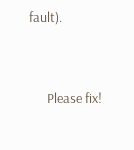fault).


      Please fix!